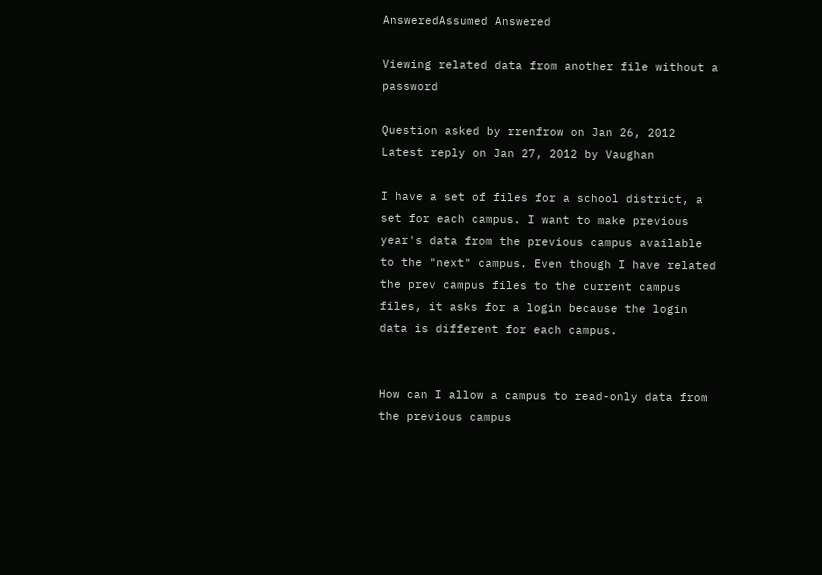AnsweredAssumed Answered

Viewing related data from another file without a password

Question asked by rrenfrow on Jan 26, 2012
Latest reply on Jan 27, 2012 by Vaughan

I have a set of files for a school district, a set for each campus. I want to make previous year's data from the previous campus available to the "next" campus. Even though I have related the prev campus files to the current campus files, it asks for a login because the login data is different for each campus.


How can I allow a campus to read-only data from the previous campus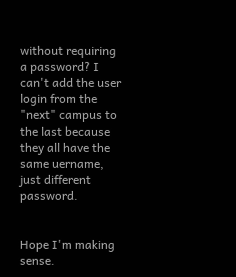without requiring a password? I can't add the user login from the "next" campus to the last because they all have the same uername, just different password.


Hope I'm making sense.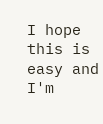I hope this is easy and I'm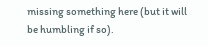missing something here (but it will be humbling if so).